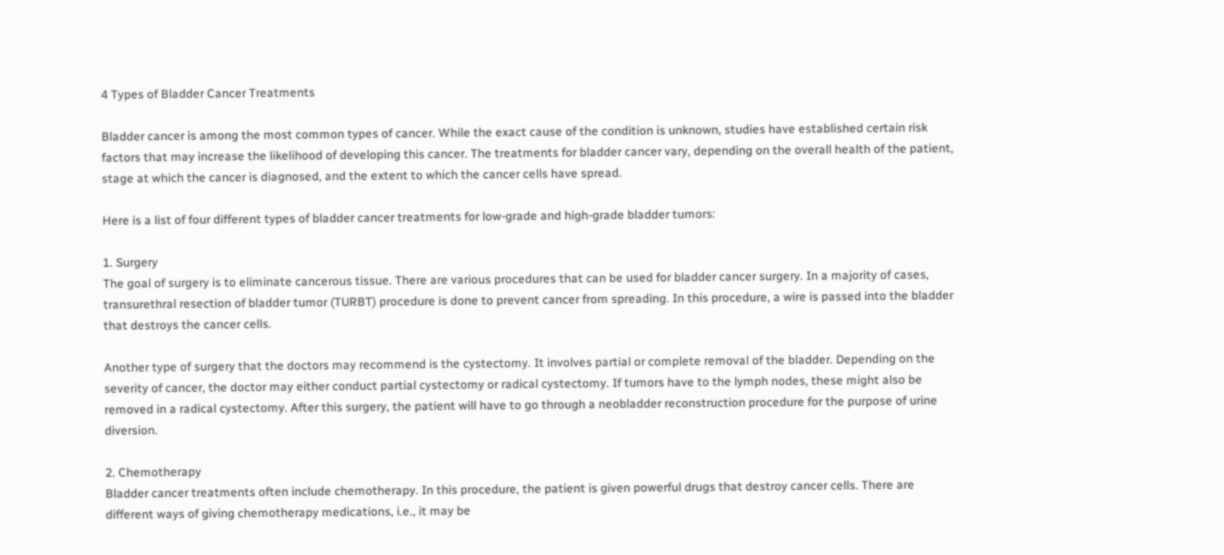4 Types of Bladder Cancer Treatments

Bladder cancer is among the most common types of cancer. While the exact cause of the condition is unknown, studies have established certain risk factors that may increase the likelihood of developing this cancer. The treatments for bladder cancer vary, depending on the overall health of the patient, stage at which the cancer is diagnosed, and the extent to which the cancer cells have spread.

Here is a list of four different types of bladder cancer treatments for low-grade and high-grade bladder tumors:

1. Surgery
The goal of surgery is to eliminate cancerous tissue. There are various procedures that can be used for bladder cancer surgery. In a majority of cases, transurethral resection of bladder tumor (TURBT) procedure is done to prevent cancer from spreading. In this procedure, a wire is passed into the bladder that destroys the cancer cells.

Another type of surgery that the doctors may recommend is the cystectomy. It involves partial or complete removal of the bladder. Depending on the severity of cancer, the doctor may either conduct partial cystectomy or radical cystectomy. If tumors have to the lymph nodes, these might also be removed in a radical cystectomy. After this surgery, the patient will have to go through a neobladder reconstruction procedure for the purpose of urine diversion.

2. Chemotherapy
Bladder cancer treatments often include chemotherapy. In this procedure, the patient is given powerful drugs that destroy cancer cells. There are different ways of giving chemotherapy medications, i.e., it may be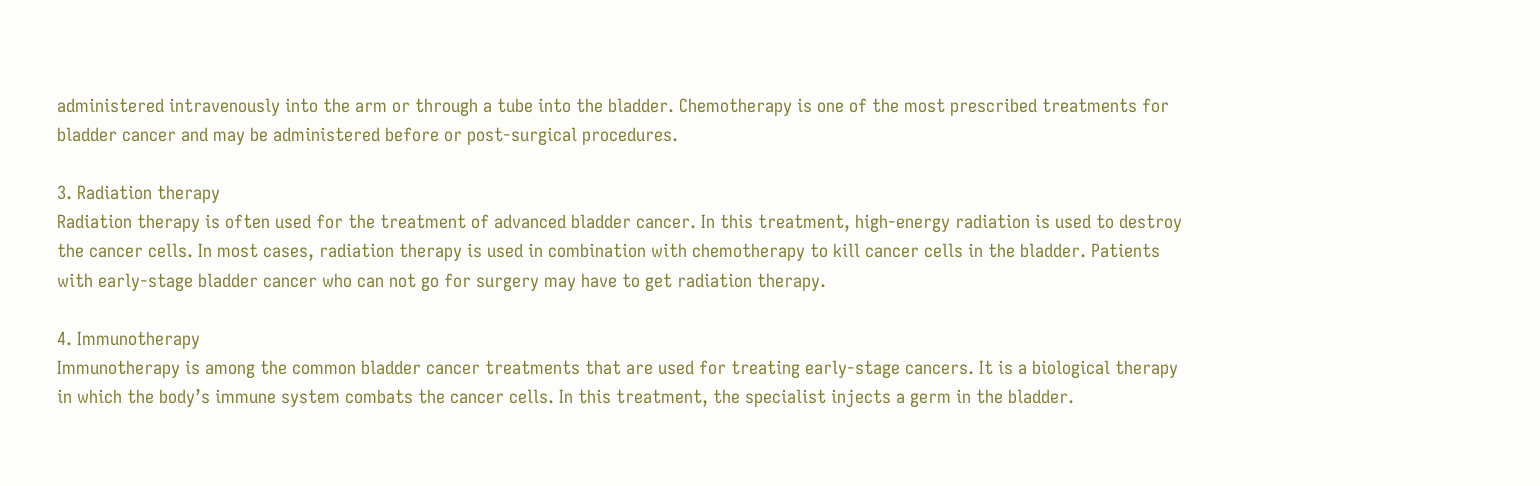administered intravenously into the arm or through a tube into the bladder. Chemotherapy is one of the most prescribed treatments for bladder cancer and may be administered before or post-surgical procedures.

3. Radiation therapy
Radiation therapy is often used for the treatment of advanced bladder cancer. In this treatment, high-energy radiation is used to destroy the cancer cells. In most cases, radiation therapy is used in combination with chemotherapy to kill cancer cells in the bladder. Patients with early-stage bladder cancer who can not go for surgery may have to get radiation therapy.

4. Immunotherapy
Immunotherapy is among the common bladder cancer treatments that are used for treating early-stage cancers. It is a biological therapy in which the body’s immune system combats the cancer cells. In this treatment, the specialist injects a germ in the bladder.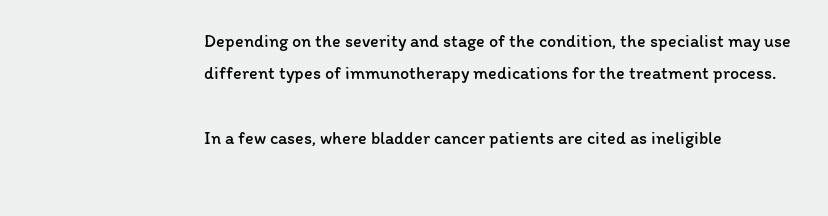Depending on the severity and stage of the condition, the specialist may use different types of immunotherapy medications for the treatment process.

In a few cases, where bladder cancer patients are cited as ineligible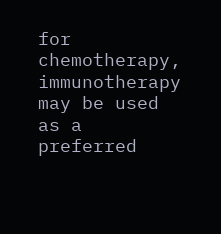for chemotherapy, immunotherapy may be used as a preferred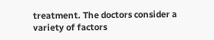treatment. The doctors consider a variety of factors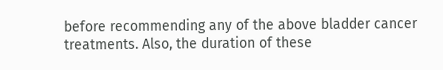before recommending any of the above bladder cancer treatments. Also, the duration of these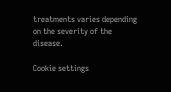treatments varies depending on the severity of the disease.

Cookie settings